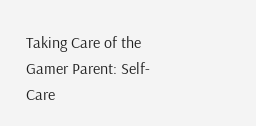Taking Care of the Gamer Parent: Self-Care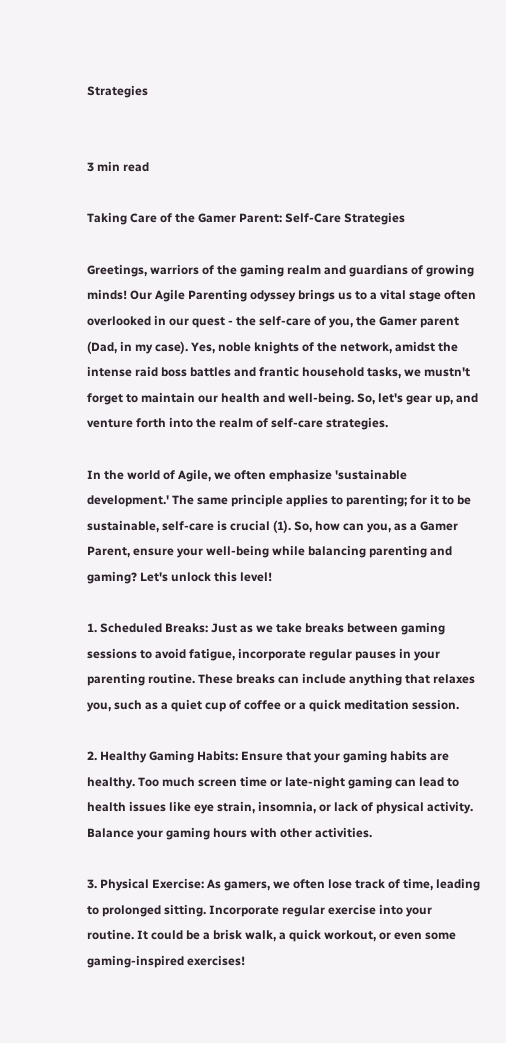Strategies


3 min read

Taking Care of the Gamer Parent: Self-Care Strategies

Greetings, warriors of the gaming realm and guardians of growing minds! Our Agile Parenting odyssey brings us to a vital stage often overlooked in our quest - the self-care of you, the Gamer parent (Dad, in my case). Yes, noble knights of the network, amidst the intense raid boss battles and frantic household tasks, we mustn't forget to maintain our health and well-being. So, let's gear up, and venture forth into the realm of self-care strategies.

In the world of Agile, we often emphasize 'sustainable development.' The same principle applies to parenting; for it to be sustainable, self-care is crucial (1). So, how can you, as a Gamer Parent, ensure your well-being while balancing parenting and gaming? Let's unlock this level!

1. Scheduled Breaks: Just as we take breaks between gaming sessions to avoid fatigue, incorporate regular pauses in your parenting routine. These breaks can include anything that relaxes you, such as a quiet cup of coffee or a quick meditation session.

2. Healthy Gaming Habits: Ensure that your gaming habits are healthy. Too much screen time or late-night gaming can lead to health issues like eye strain, insomnia, or lack of physical activity. Balance your gaming hours with other activities.

3. Physical Exercise: As gamers, we often lose track of time, leading to prolonged sitting. Incorporate regular exercise into your routine. It could be a brisk walk, a quick workout, or even some gaming-inspired exercises!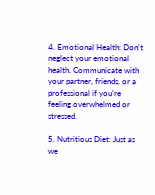4. Emotional Health: Don't neglect your emotional health. Communicate with your partner, friends, or a professional if you're feeling overwhelmed or stressed.

5. Nutritious Diet: Just as we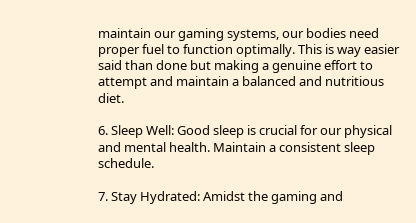maintain our gaming systems, our bodies need proper fuel to function optimally. This is way easier said than done but making a genuine effort to attempt and maintain a balanced and nutritious diet.

6. Sleep Well: Good sleep is crucial for our physical and mental health. Maintain a consistent sleep schedule.

7. Stay Hydrated: Amidst the gaming and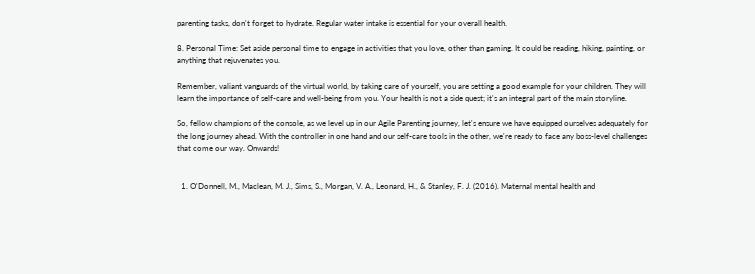parenting tasks, don't forget to hydrate. Regular water intake is essential for your overall health.

8. Personal Time: Set aside personal time to engage in activities that you love, other than gaming. It could be reading, hiking, painting, or anything that rejuvenates you.

Remember, valiant vanguards of the virtual world, by taking care of yourself, you are setting a good example for your children. They will learn the importance of self-care and well-being from you. Your health is not a side quest; it's an integral part of the main storyline.

So, fellow champions of the console, as we level up in our Agile Parenting journey, let's ensure we have equipped ourselves adequately for the long journey ahead. With the controller in one hand and our self-care tools in the other, we're ready to face any boss-level challenges that come our way. Onwards!


  1. O'Donnell, M., Maclean, M. J., Sims, S., Morgan, V. A., Leonard, H., & Stanley, F. J. (2016). Maternal mental health and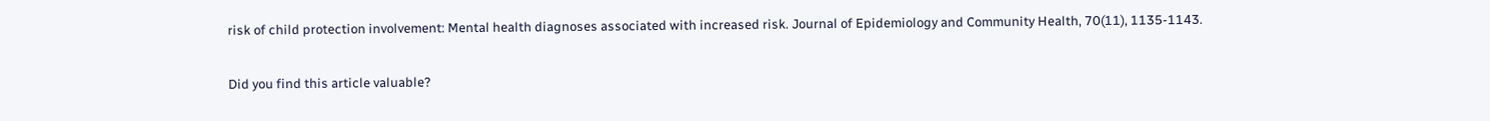risk of child protection involvement: Mental health diagnoses associated with increased risk. Journal of Epidemiology and Community Health, 70(11), 1135-1143.

Did you find this article valuable?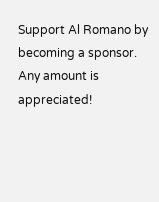Support Al Romano by becoming a sponsor. Any amount is appreciated!